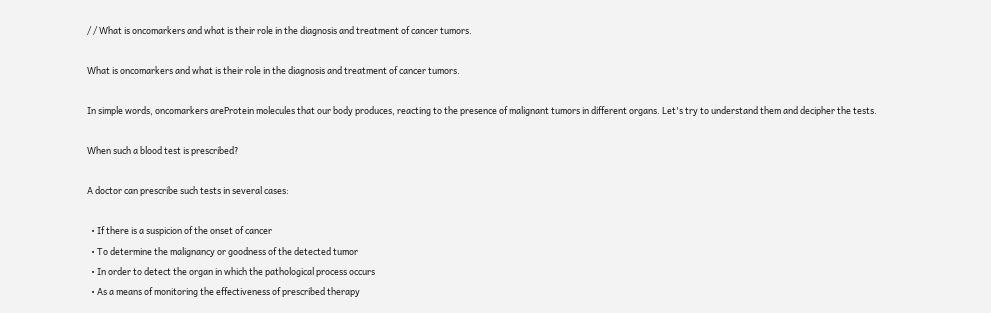/ / What is oncomarkers and what is their role in the diagnosis and treatment of cancer tumors.

What is oncomarkers and what is their role in the diagnosis and treatment of cancer tumors.

In simple words, oncomarkers areProtein molecules that our body produces, reacting to the presence of malignant tumors in different organs. Let's try to understand them and decipher the tests.

When such a blood test is prescribed?

A doctor can prescribe such tests in several cases:

  • If there is a suspicion of the onset of cancer
  • To determine the malignancy or goodness of the detected tumor
  • In order to detect the organ in which the pathological process occurs
  • As a means of monitoring the effectiveness of prescribed therapy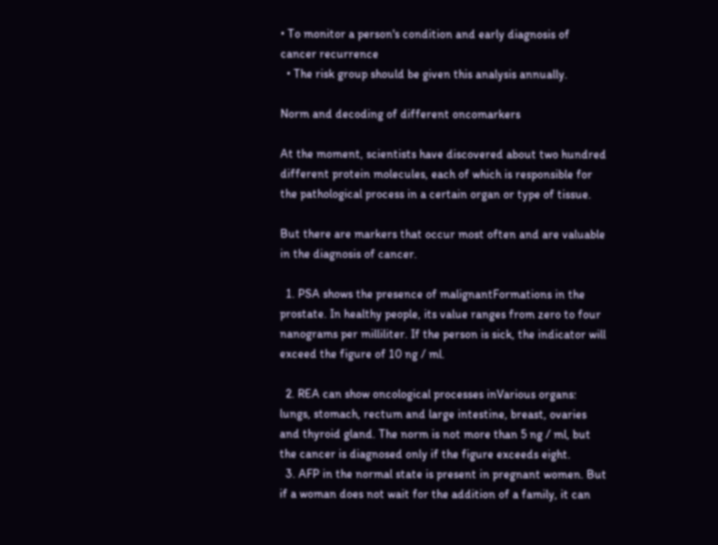• To monitor a person's condition and early diagnosis of cancer recurrence
  • The risk group should be given this analysis annually.

Norm and decoding of different oncomarkers

At the moment, scientists have discovered about two hundred different protein molecules, each of which is responsible for the pathological process in a certain organ or type of tissue.

But there are markers that occur most often and are valuable in the diagnosis of cancer.

  1. PSA shows the presence of malignantFormations in the prostate. In healthy people, its value ranges from zero to four nanograms per milliliter. If the person is sick, the indicator will exceed the figure of 10 ng / ml.

  2. REA can show oncological processes inVarious organs: lungs, stomach, rectum and large intestine, breast, ovaries and thyroid gland. The norm is not more than 5 ng / ml, but the cancer is diagnosed only if the figure exceeds eight.
  3. AFP in the normal state is present in pregnant women. But if a woman does not wait for the addition of a family, it can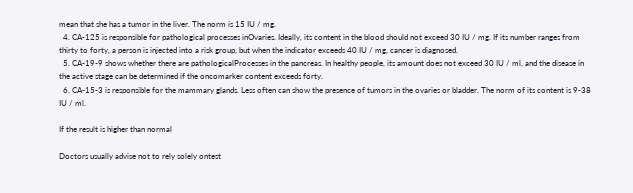mean that she has a tumor in the liver. The norm is 15 IU / mg.
  4. CA-125 is responsible for pathological processes inOvaries. Ideally, its content in the blood should not exceed 30 IU / mg. If its number ranges from thirty to forty, a person is injected into a risk group, but when the indicator exceeds 40 IU / mg, cancer is diagnosed.
  5. CA-19-9 shows whether there are pathologicalProcesses in the pancreas. In healthy people, its amount does not exceed 30 IU / ml, and the disease in the active stage can be determined if the oncomarker content exceeds forty.
  6. CA-15-3 is responsible for the mammary glands. Less often can show the presence of tumors in the ovaries or bladder. The norm of its content is 9-38 IU / ml.

If the result is higher than normal

Doctors usually advise not to rely solely ontest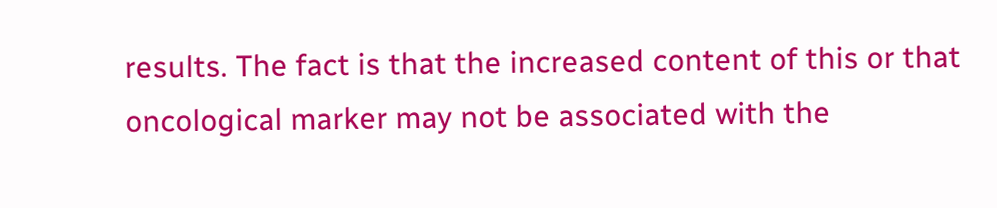results. The fact is that the increased content of this or that oncological marker may not be associated with the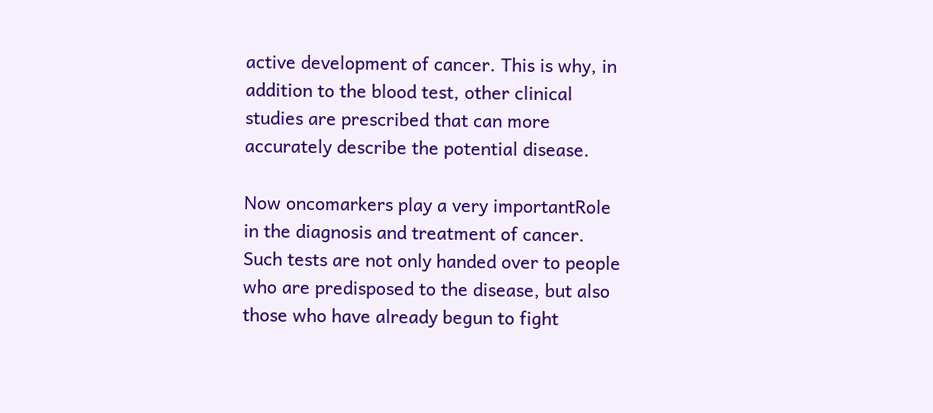active development of cancer. This is why, in addition to the blood test, other clinical studies are prescribed that can more accurately describe the potential disease.

Now oncomarkers play a very importantRole in the diagnosis and treatment of cancer. Such tests are not only handed over to people who are predisposed to the disease, but also those who have already begun to fight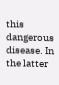this dangerous disease. In the latter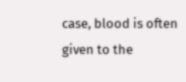case, blood is often given to the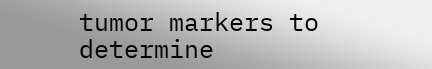tumor markers to determine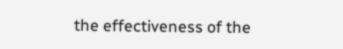the effectiveness of the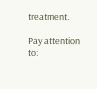treatment.

Pay attention to: